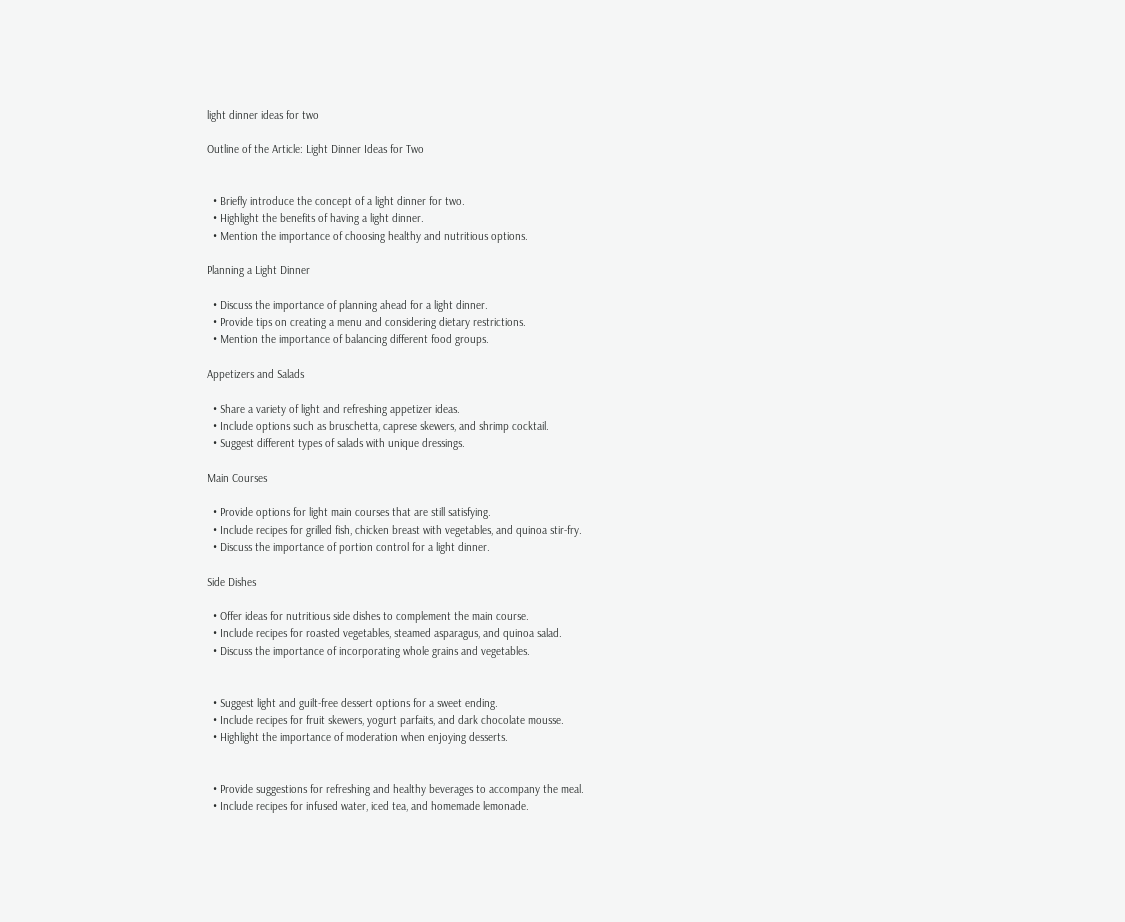light dinner ideas for two

Outline of the Article: Light Dinner Ideas for Two


  • Briefly introduce the concept of a light dinner for two.
  • Highlight the benefits of having a light dinner.
  • Mention the importance of choosing healthy and nutritious options.

Planning a Light Dinner

  • Discuss the importance of planning ahead for a light dinner.
  • Provide tips on creating a menu and considering dietary restrictions.
  • Mention the importance of balancing different food groups.

Appetizers and Salads

  • Share a variety of light and refreshing appetizer ideas.
  • Include options such as bruschetta, caprese skewers, and shrimp cocktail.
  • Suggest different types of salads with unique dressings.

Main Courses

  • Provide options for light main courses that are still satisfying.
  • Include recipes for grilled fish, chicken breast with vegetables, and quinoa stir-fry.
  • Discuss the importance of portion control for a light dinner.

Side Dishes

  • Offer ideas for nutritious side dishes to complement the main course.
  • Include recipes for roasted vegetables, steamed asparagus, and quinoa salad.
  • Discuss the importance of incorporating whole grains and vegetables.


  • Suggest light and guilt-free dessert options for a sweet ending.
  • Include recipes for fruit skewers, yogurt parfaits, and dark chocolate mousse.
  • Highlight the importance of moderation when enjoying desserts.


  • Provide suggestions for refreshing and healthy beverages to accompany the meal.
  • Include recipes for infused water, iced tea, and homemade lemonade.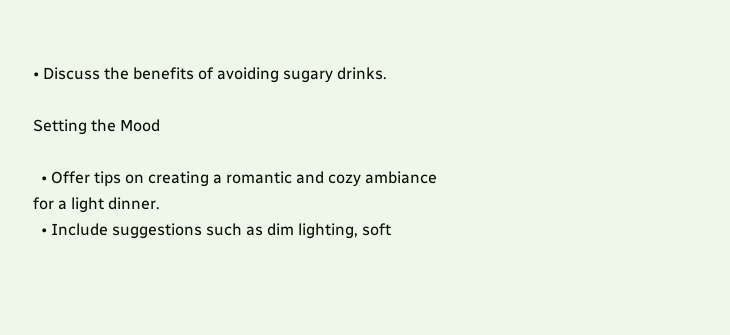• Discuss the benefits of avoiding sugary drinks.

Setting the Mood

  • Offer tips on creating a romantic and cozy ambiance for a light dinner.
  • Include suggestions such as dim lighting, soft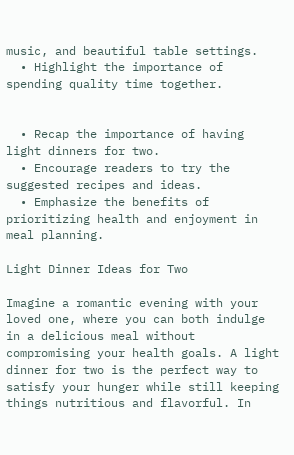music, and beautiful table settings.
  • Highlight the importance of spending quality time together.


  • Recap the importance of having light dinners for two.
  • Encourage readers to try the suggested recipes and ideas.
  • Emphasize the benefits of prioritizing health and enjoyment in meal planning.

Light Dinner Ideas for Two

Imagine a romantic evening with your loved one, where you can both indulge in a delicious meal without compromising your health goals. A light dinner for two is the perfect way to satisfy your hunger while still keeping things nutritious and flavorful. In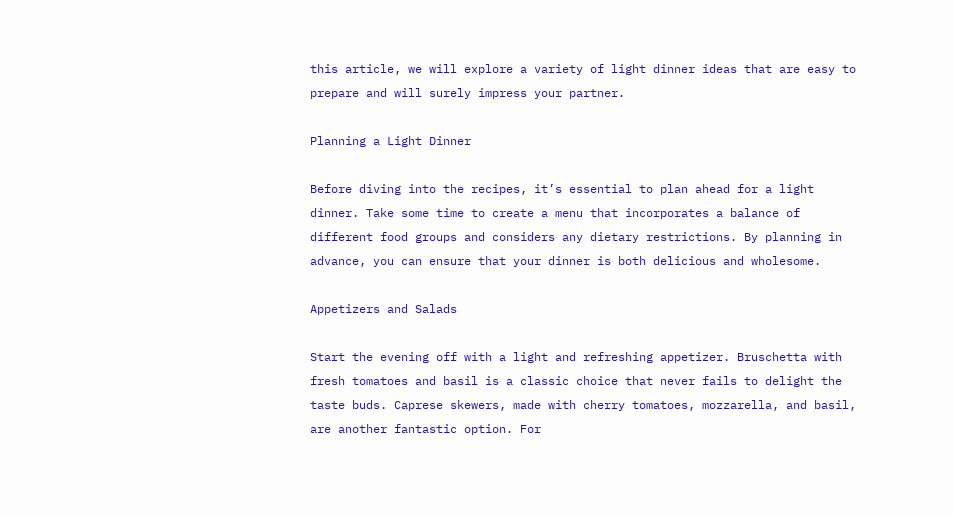this article, we will explore a variety of light dinner ideas that are easy to prepare and will surely impress your partner.

Planning a Light Dinner

Before diving into the recipes, it’s essential to plan ahead for a light dinner. Take some time to create a menu that incorporates a balance of different food groups and considers any dietary restrictions. By planning in advance, you can ensure that your dinner is both delicious and wholesome.

Appetizers and Salads

Start the evening off with a light and refreshing appetizer. Bruschetta with fresh tomatoes and basil is a classic choice that never fails to delight the taste buds. Caprese skewers, made with cherry tomatoes, mozzarella, and basil, are another fantastic option. For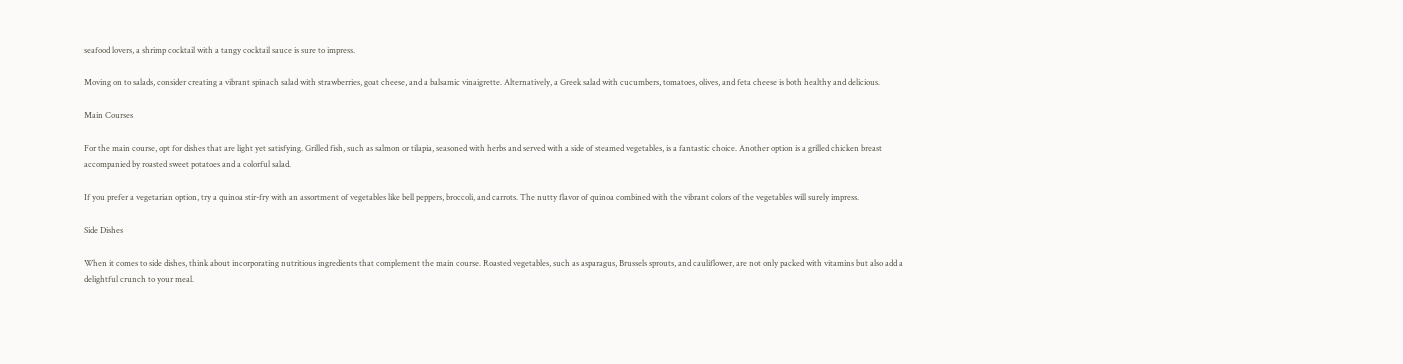seafood lovers, a shrimp cocktail with a tangy cocktail sauce is sure to impress.

Moving on to salads, consider creating a vibrant spinach salad with strawberries, goat cheese, and a balsamic vinaigrette. Alternatively, a Greek salad with cucumbers, tomatoes, olives, and feta cheese is both healthy and delicious.

Main Courses

For the main course, opt for dishes that are light yet satisfying. Grilled fish, such as salmon or tilapia, seasoned with herbs and served with a side of steamed vegetables, is a fantastic choice. Another option is a grilled chicken breast accompanied by roasted sweet potatoes and a colorful salad.

If you prefer a vegetarian option, try a quinoa stir-fry with an assortment of vegetables like bell peppers, broccoli, and carrots. The nutty flavor of quinoa combined with the vibrant colors of the vegetables will surely impress.

Side Dishes

When it comes to side dishes, think about incorporating nutritious ingredients that complement the main course. Roasted vegetables, such as asparagus, Brussels sprouts, and cauliflower, are not only packed with vitamins but also add a delightful crunch to your meal.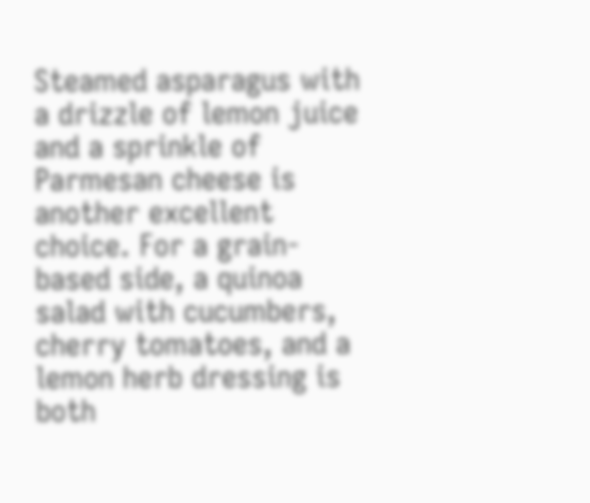Steamed asparagus with a drizzle of lemon juice and a sprinkle of Parmesan cheese is another excellent choice. For a grain-based side, a quinoa salad with cucumbers, cherry tomatoes, and a lemon herb dressing is both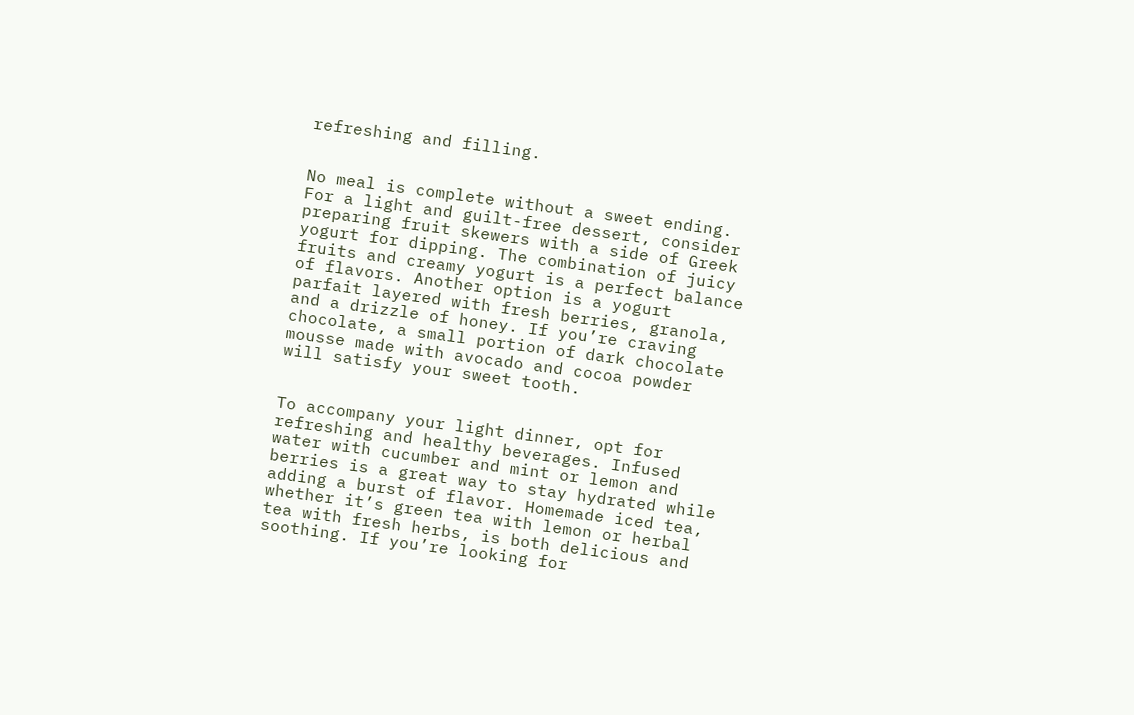refreshing and filling.


No meal is complete without a sweet ending. For a light and guilt-free dessert, consider preparing fruit skewers with a side of Greek yogurt for dipping. The combination of juicy fruits and creamy yogurt is a perfect balance of flavors. Another option is a yogurt parfait layered with fresh berries, granola, and a drizzle of honey. If you’re craving chocolate, a small portion of dark chocolate mousse made with avocado and cocoa powder will satisfy your sweet tooth.


To accompany your light dinner, opt for refreshing and healthy beverages. Infused water with cucumber and mint or lemon and berries is a great way to stay hydrated while adding a burst of flavor. Homemade iced tea, whether it’s green tea with lemon or herbal tea with fresh herbs, is both delicious and soothing. If you’re looking for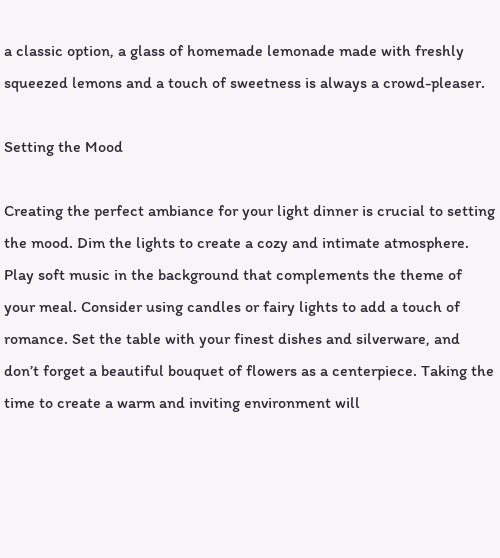a classic option, a glass of homemade lemonade made with freshly squeezed lemons and a touch of sweetness is always a crowd-pleaser.

Setting the Mood

Creating the perfect ambiance for your light dinner is crucial to setting the mood. Dim the lights to create a cozy and intimate atmosphere. Play soft music in the background that complements the theme of your meal. Consider using candles or fairy lights to add a touch of romance. Set the table with your finest dishes and silverware, and don’t forget a beautiful bouquet of flowers as a centerpiece. Taking the time to create a warm and inviting environment will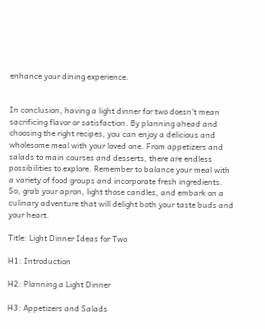enhance your dining experience.


In conclusion, having a light dinner for two doesn’t mean sacrificing flavor or satisfaction. By planning ahead and choosing the right recipes, you can enjoy a delicious and wholesome meal with your loved one. From appetizers and salads to main courses and desserts, there are endless possibilities to explore. Remember to balance your meal with a variety of food groups and incorporate fresh ingredients. So, grab your apron, light those candles, and embark on a culinary adventure that will delight both your taste buds and your heart.

Title: Light Dinner Ideas for Two

H1: Introduction

H2: Planning a Light Dinner

H3: Appetizers and Salads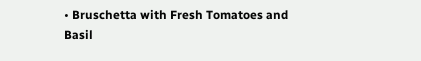• Bruschetta with Fresh Tomatoes and Basil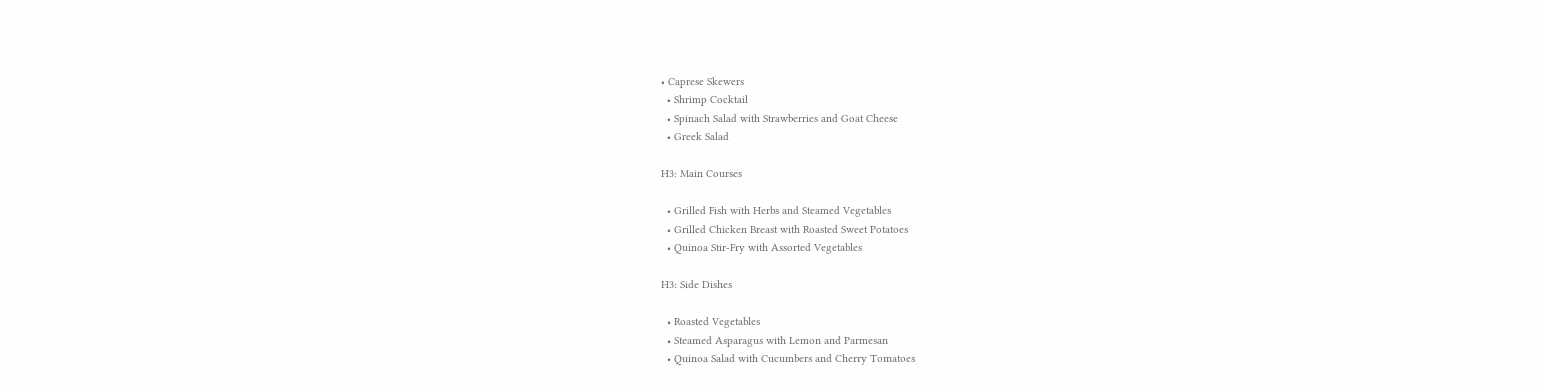• Caprese Skewers
  • Shrimp Cocktail
  • Spinach Salad with Strawberries and Goat Cheese
  • Greek Salad

H3: Main Courses

  • Grilled Fish with Herbs and Steamed Vegetables
  • Grilled Chicken Breast with Roasted Sweet Potatoes
  • Quinoa Stir-Fry with Assorted Vegetables

H3: Side Dishes

  • Roasted Vegetables
  • Steamed Asparagus with Lemon and Parmesan
  • Quinoa Salad with Cucumbers and Cherry Tomatoes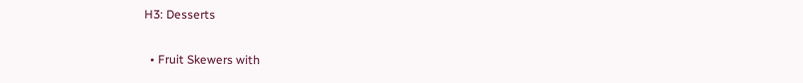H3: Desserts

  • Fruit Skewers with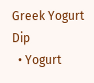Greek Yogurt Dip
  • Yogurt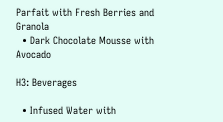Parfait with Fresh Berries and Granola
  • Dark Chocolate Mousse with Avocado

H3: Beverages

  • Infused Water with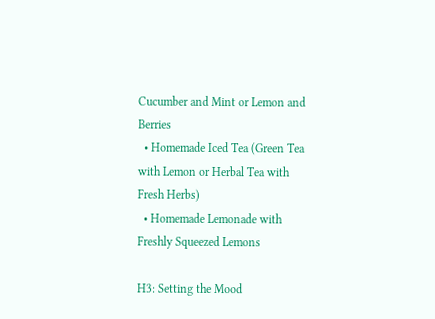Cucumber and Mint or Lemon and Berries
  • Homemade Iced Tea (Green Tea with Lemon or Herbal Tea with Fresh Herbs)
  • Homemade Lemonade with Freshly Squeezed Lemons

H3: Setting the Mood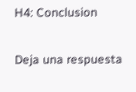H4: Conclusion

Deja una respuesta